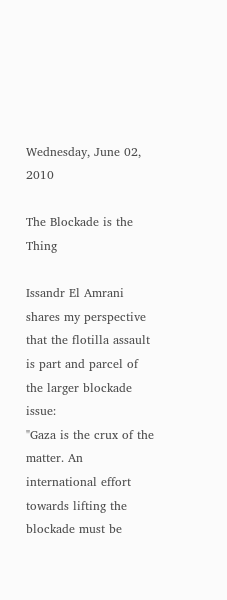Wednesday, June 02, 2010

The Blockade is the Thing

Issandr El Amrani shares my perspective that the flotilla assault is part and parcel of the larger blockade issue:
"Gaza is the crux of the matter. An international effort towards lifting the blockade must be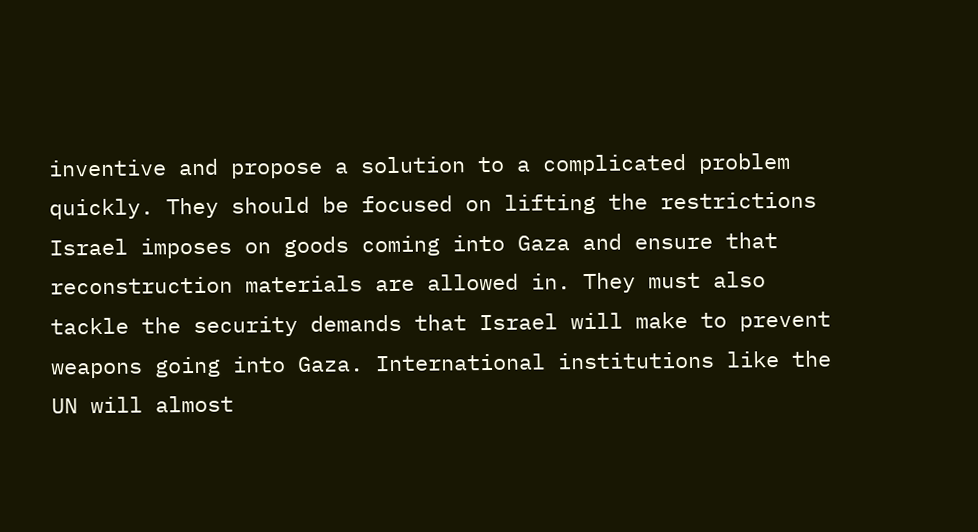inventive and propose a solution to a complicated problem quickly. They should be focused on lifting the restrictions Israel imposes on goods coming into Gaza and ensure that reconstruction materials are allowed in. They must also tackle the security demands that Israel will make to prevent weapons going into Gaza. International institutions like the UN will almost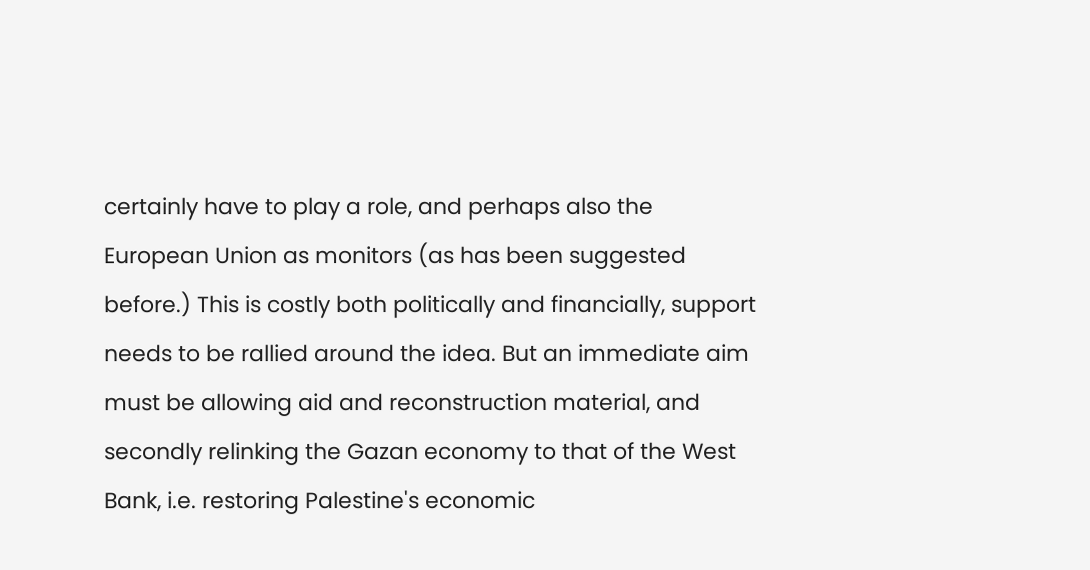certainly have to play a role, and perhaps also the European Union as monitors (as has been suggested before.) This is costly both politically and financially, support needs to be rallied around the idea. But an immediate aim must be allowing aid and reconstruction material, and secondly relinking the Gazan economy to that of the West Bank, i.e. restoring Palestine's economic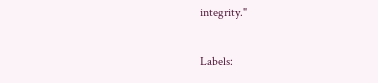integrity."

Labels: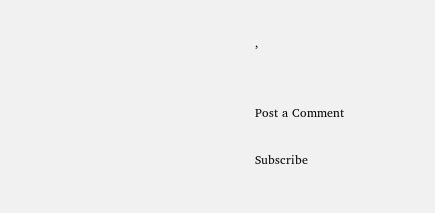,


Post a Comment

Subscribe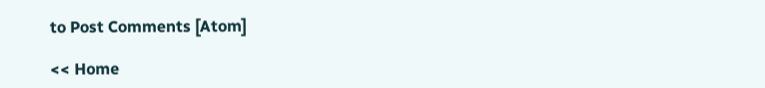to Post Comments [Atom]

<< Home